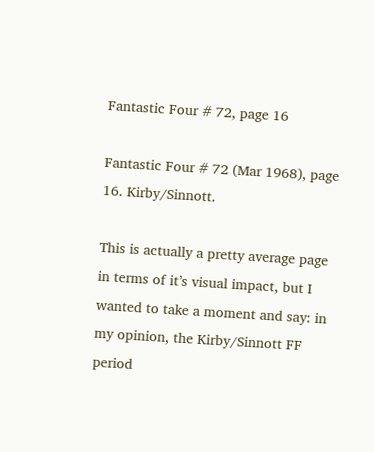Fantastic Four # 72, page 16

Fantastic Four # 72 (Mar 1968), page 16. Kirby/Sinnott.

This is actually a pretty average page in terms of it’s visual impact, but I wanted to take a moment and say: in my opinion, the Kirby/Sinnott FF period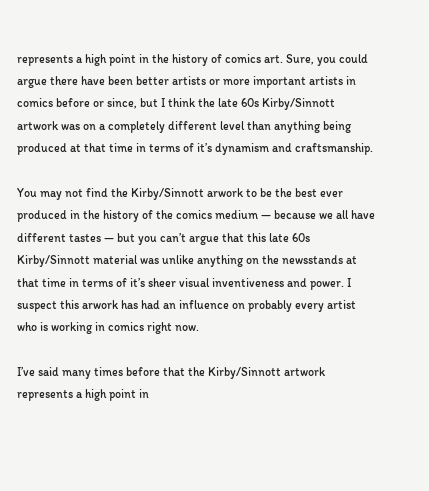represents a high point in the history of comics art. Sure, you could argue there have been better artists or more important artists in comics before or since, but I think the late 60s Kirby/Sinnott artwork was on a completely different level than anything being produced at that time in terms of it’s dynamism and craftsmanship.

You may not find the Kirby/Sinnott arwork to be the best ever produced in the history of the comics medium — because we all have different tastes — but you can’t argue that this late 60s Kirby/Sinnott material was unlike anything on the newsstands at that time in terms of it’s sheer visual inventiveness and power. I suspect this arwork has had an influence on probably every artist who is working in comics right now.

I’ve said many times before that the Kirby/Sinnott artwork represents a high point in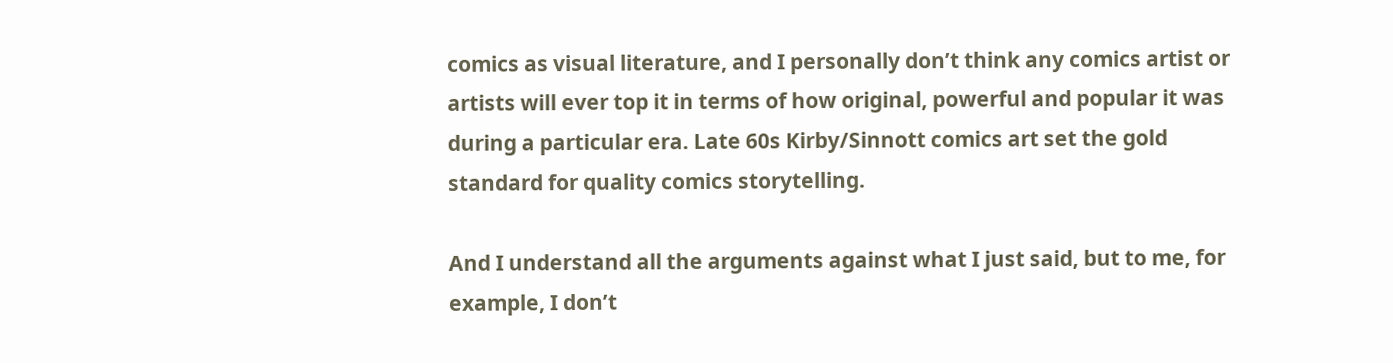comics as visual literature, and I personally don’t think any comics artist or artists will ever top it in terms of how original, powerful and popular it was during a particular era. Late 60s Kirby/Sinnott comics art set the gold standard for quality comics storytelling.

And I understand all the arguments against what I just said, but to me, for example, I don’t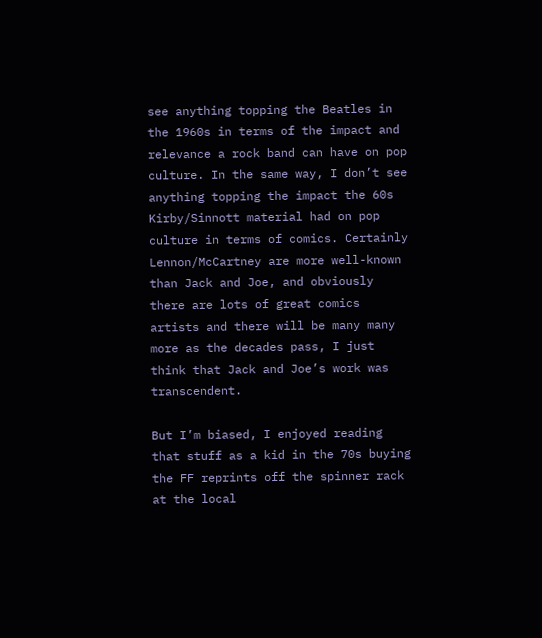see anything topping the Beatles in the 1960s in terms of the impact and relevance a rock band can have on pop culture. In the same way, I don’t see anything topping the impact the 60s Kirby/Sinnott material had on pop culture in terms of comics. Certainly Lennon/McCartney are more well-known than Jack and Joe, and obviously there are lots of great comics artists and there will be many many more as the decades pass, I just think that Jack and Joe’s work was transcendent.

But I’m biased, I enjoyed reading that stuff as a kid in the 70s buying the FF reprints off the spinner rack at the local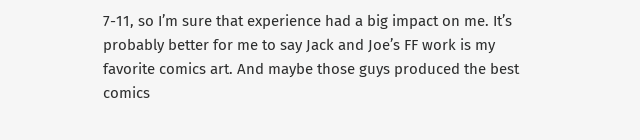7-11, so I’m sure that experience had a big impact on me. It’s probably better for me to say Jack and Joe’s FF work is my favorite comics art. And maybe those guys produced the best comics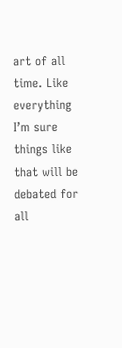art of all time. Like everything I’m sure things like that will be debated for all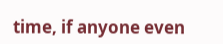time, if anyone even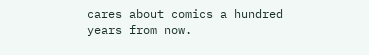cares about comics a hundred years from now.